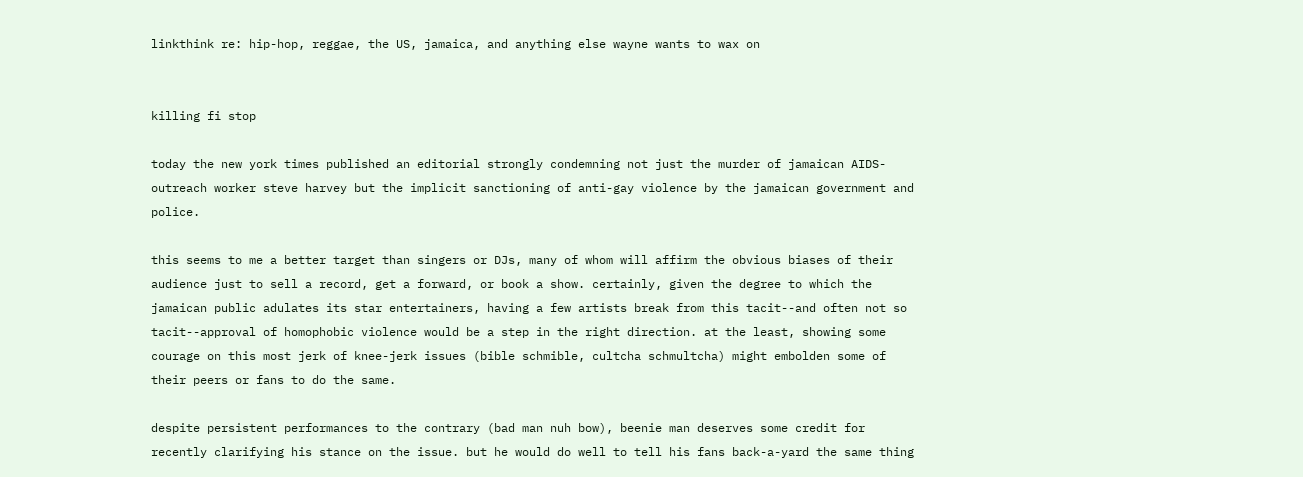linkthink re: hip-hop, reggae, the US, jamaica, and anything else wayne wants to wax on


killing fi stop

today the new york times published an editorial strongly condemning not just the murder of jamaican AIDS-outreach worker steve harvey but the implicit sanctioning of anti-gay violence by the jamaican government and police.

this seems to me a better target than singers or DJs, many of whom will affirm the obvious biases of their audience just to sell a record, get a forward, or book a show. certainly, given the degree to which the jamaican public adulates its star entertainers, having a few artists break from this tacit--and often not so tacit--approval of homophobic violence would be a step in the right direction. at the least, showing some courage on this most jerk of knee-jerk issues (bible schmible, cultcha schmultcha) might embolden some of their peers or fans to do the same.

despite persistent performances to the contrary (bad man nuh bow), beenie man deserves some credit for recently clarifying his stance on the issue. but he would do well to tell his fans back-a-yard the same thing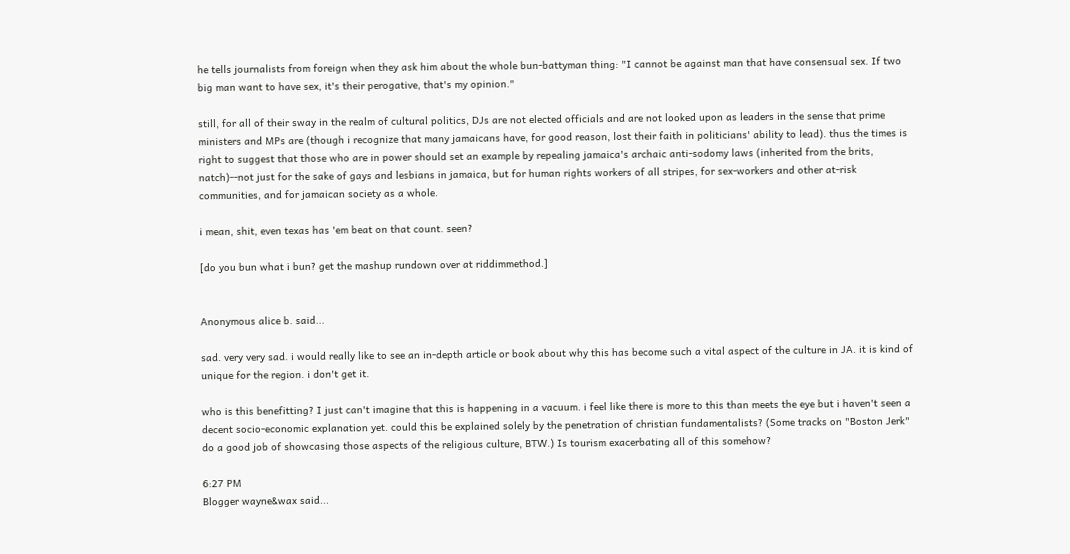he tells journalists from foreign when they ask him about the whole bun-battyman thing: "I cannot be against man that have consensual sex. If two big man want to have sex, it's their perogative, that's my opinion."

still, for all of their sway in the realm of cultural politics, DJs are not elected officials and are not looked upon as leaders in the sense that prime ministers and MPs are (though i recognize that many jamaicans have, for good reason, lost their faith in politicians' ability to lead). thus the times is right to suggest that those who are in power should set an example by repealing jamaica's archaic anti-sodomy laws (inherited from the brits, natch)--not just for the sake of gays and lesbians in jamaica, but for human rights workers of all stripes, for sex-workers and other at-risk communities, and for jamaican society as a whole.

i mean, shit, even texas has 'em beat on that count. seen?

[do you bun what i bun? get the mashup rundown over at riddimmethod.]


Anonymous alice b. said...

sad. very very sad. i would really like to see an in-depth article or book about why this has become such a vital aspect of the culture in JA. it is kind of unique for the region. i don't get it.

who is this benefitting? I just can't imagine that this is happening in a vacuum. i feel like there is more to this than meets the eye but i haven't seen a decent socio-economic explanation yet. could this be explained solely by the penetration of christian fundamentalists? (Some tracks on "Boston Jerk" do a good job of showcasing those aspects of the religious culture, BTW.) Is tourism exacerbating all of this somehow?

6:27 PM
Blogger wayne&wax said...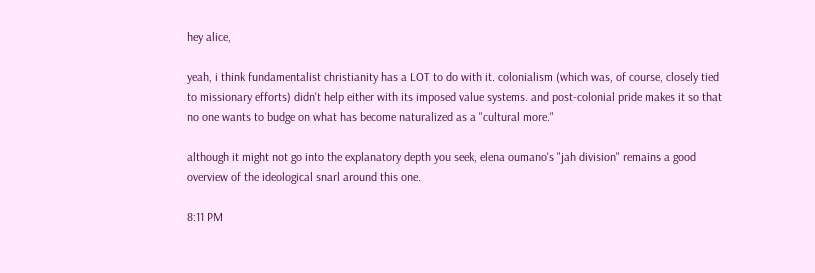hey alice,

yeah, i think fundamentalist christianity has a LOT to do with it. colonialism (which was, of course, closely tied to missionary efforts) didn't help either with its imposed value systems. and post-colonial pride makes it so that no one wants to budge on what has become naturalized as a "cultural more."

although it might not go into the explanatory depth you seek, elena oumano's "jah division" remains a good overview of the ideological snarl around this one.

8:11 PM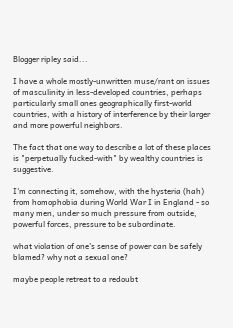Blogger ripley said...

I have a whole mostly-unwritten muse/rant on issues of masculinity in less-developed countries, perhaps particularly small ones geographically first-world countries, with a history of interference by their larger and more powerful neighbors.

The fact that one way to describe a lot of these places is "perpetually fucked-with" by wealthy countries is suggestive.

I'm connecting it, somehow, with the hysteria (hah) from homophobia during World War I in England - so many men, under so much pressure from outside, powerful forces, pressure to be subordinate.

what violation of one's sense of power can be safely blamed? why not a sexual one?

maybe people retreat to a redoubt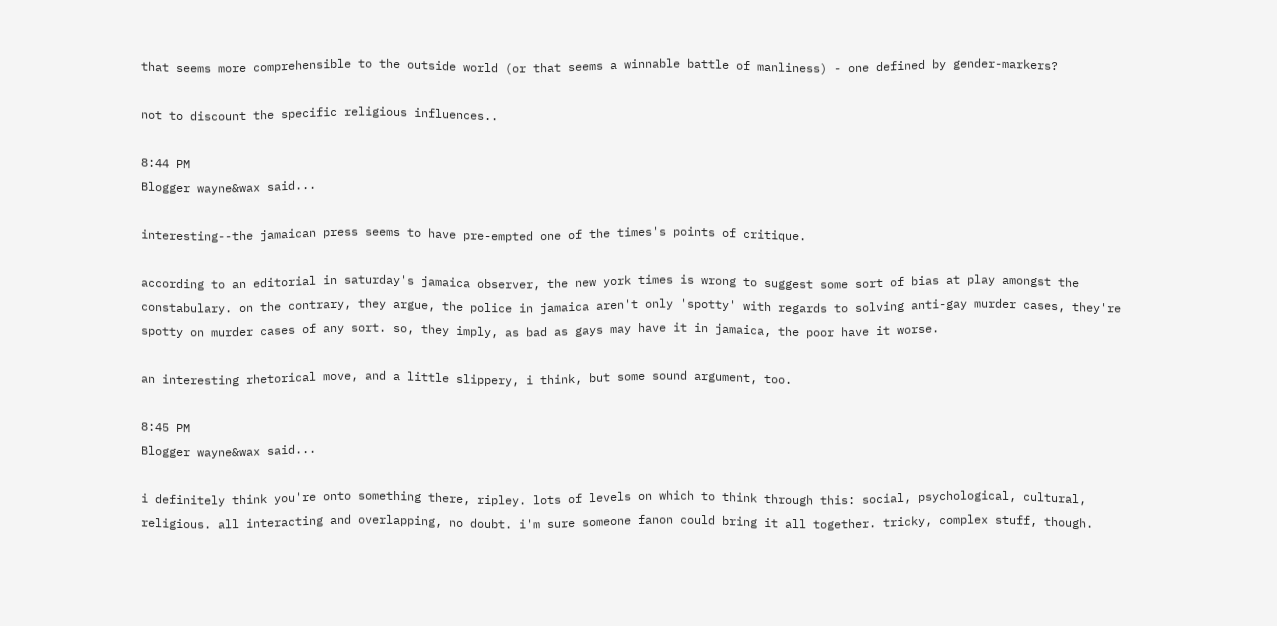that seems more comprehensible to the outside world (or that seems a winnable battle of manliness) - one defined by gender-markers?

not to discount the specific religious influences..

8:44 PM
Blogger wayne&wax said...

interesting--the jamaican press seems to have pre-empted one of the times's points of critique.

according to an editorial in saturday's jamaica observer, the new york times is wrong to suggest some sort of bias at play amongst the constabulary. on the contrary, they argue, the police in jamaica aren't only 'spotty' with regards to solving anti-gay murder cases, they're spotty on murder cases of any sort. so, they imply, as bad as gays may have it in jamaica, the poor have it worse.

an interesting rhetorical move, and a little slippery, i think, but some sound argument, too.

8:45 PM
Blogger wayne&wax said...

i definitely think you're onto something there, ripley. lots of levels on which to think through this: social, psychological, cultural, religious. all interacting and overlapping, no doubt. i'm sure someone fanon could bring it all together. tricky, complex stuff, though.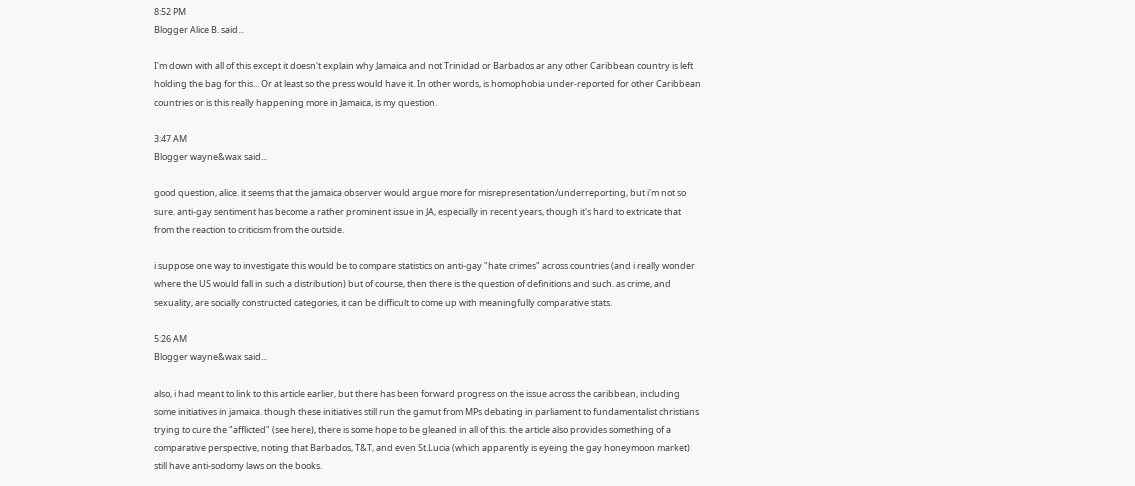8:52 PM
Blogger Alice B. said...

I'm down with all of this except it doesn't explain why Jamaica and not Trinidad or Barbados ar any other Caribbean country is left holding the bag for this... Or at least so the press would have it. In other words, is homophobia under-reported for other Caribbean countries or is this really happening more in Jamaica, is my question.

3:47 AM
Blogger wayne&wax said...

good question, alice. it seems that the jamaica observer would argue more for misrepresentation/underreporting, but i'm not so sure. anti-gay sentiment has become a rather prominent issue in JA, especially in recent years, though it's hard to extricate that from the reaction to criticism from the outside.

i suppose one way to investigate this would be to compare statistics on anti-gay "hate crimes" across countries (and i really wonder where the US would fall in such a distribution) but of course, then there is the question of definitions and such. as crime, and sexuality, are socially constructed categories, it can be difficult to come up with meaningfully comparative stats.

5:26 AM
Blogger wayne&wax said...

also, i had meant to link to this article earlier, but there has been forward progress on the issue across the caribbean, including some initiatives in jamaica. though these initiatives still run the gamut from MPs debating in parliament to fundamentalist christians trying to cure the "afflicted" (see here), there is some hope to be gleaned in all of this. the article also provides something of a comparative perspective, noting that Barbados, T&T, and even St.Lucia (which apparently is eyeing the gay honeymoon market) still have anti-sodomy laws on the books.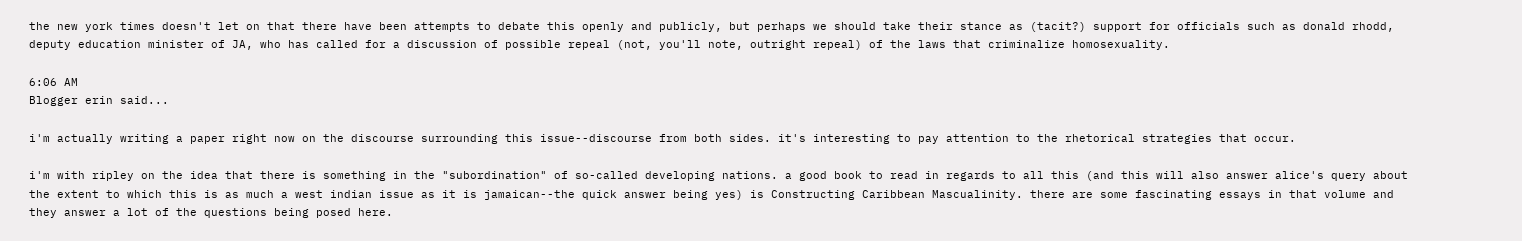the new york times doesn't let on that there have been attempts to debate this openly and publicly, but perhaps we should take their stance as (tacit?) support for officials such as donald rhodd, deputy education minister of JA, who has called for a discussion of possible repeal (not, you'll note, outright repeal) of the laws that criminalize homosexuality.

6:06 AM
Blogger erin said...

i'm actually writing a paper right now on the discourse surrounding this issue--discourse from both sides. it's interesting to pay attention to the rhetorical strategies that occur.

i'm with ripley on the idea that there is something in the "subordination" of so-called developing nations. a good book to read in regards to all this (and this will also answer alice's query about the extent to which this is as much a west indian issue as it is jamaican--the quick answer being yes) is Constructing Caribbean Mascualinity. there are some fascinating essays in that volume and they answer a lot of the questions being posed here.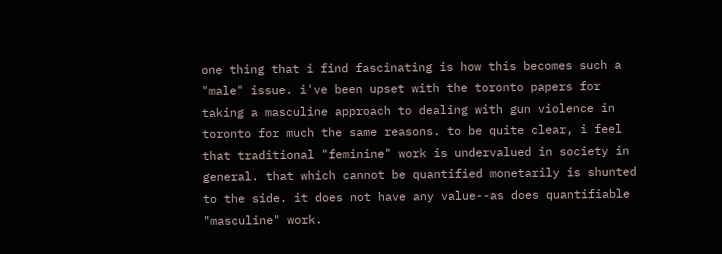one thing that i find fascinating is how this becomes such a "male" issue. i've been upset with the toronto papers for taking a masculine approach to dealing with gun violence in toronto for much the same reasons. to be quite clear, i feel that traditional "feminine" work is undervalued in society in general. that which cannot be quantified monetarily is shunted to the side. it does not have any value--as does quantifiable "masculine" work.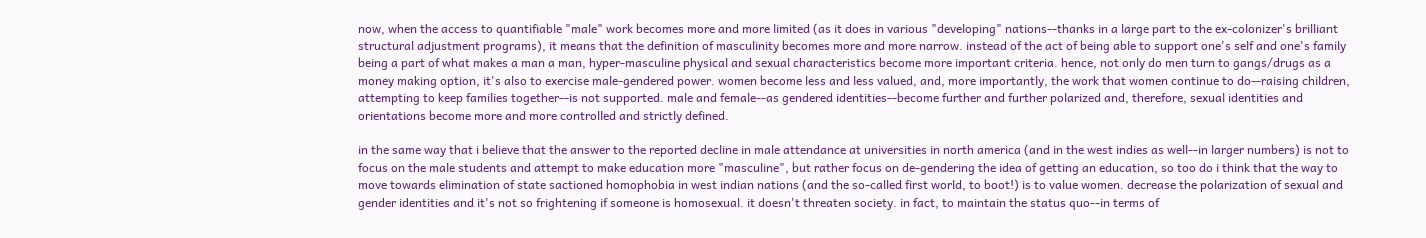now, when the access to quantifiable "male" work becomes more and more limited (as it does in various "developing" nations--thanks in a large part to the ex-colonizer's brilliant structural adjustment programs), it means that the definition of masculinity becomes more and more narrow. instead of the act of being able to support one's self and one's family being a part of what makes a man a man, hyper-masculine physical and sexual characteristics become more important criteria. hence, not only do men turn to gangs/drugs as a money making option, it's also to exercise male-gendered power. women become less and less valued, and, more importantly, the work that women continue to do--raising children, attempting to keep families together--is not supported. male and female--as gendered identities--become further and further polarized and, therefore, sexual identities and orientations become more and more controlled and strictly defined.

in the same way that i believe that the answer to the reported decline in male attendance at universities in north america (and in the west indies as well--in larger numbers) is not to focus on the male students and attempt to make education more "masculine", but rather focus on de-gendering the idea of getting an education, so too do i think that the way to move towards elimination of state sactioned homophobia in west indian nations (and the so-called first world, to boot!) is to value women. decrease the polarization of sexual and gender identities and it's not so frightening if someone is homosexual. it doesn't threaten society. in fact, to maintain the status quo--in terms of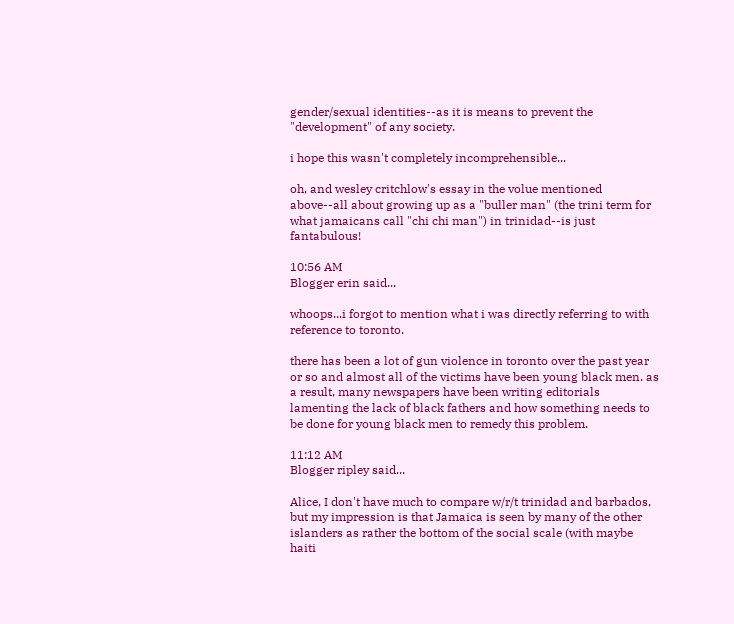gender/sexual identities--as it is means to prevent the "development" of any society.

i hope this wasn't completely incomprehensible...

oh, and wesley critchlow's essay in the volue mentioned above--all about growing up as a "buller man" (the trini term for what jamaicans call "chi chi man") in trinidad--is just fantabulous!

10:56 AM
Blogger erin said...

whoops...i forgot to mention what i was directly referring to with reference to toronto.

there has been a lot of gun violence in toronto over the past year or so and almost all of the victims have been young black men. as a result, many newspapers have been writing editorials lamenting the lack of black fathers and how something needs to be done for young black men to remedy this problem.

11:12 AM
Blogger ripley said...

Alice, I don't have much to compare w/r/t trinidad and barbados, but my impression is that Jamaica is seen by many of the other islanders as rather the bottom of the social scale (with maybe haiti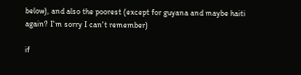below), and also the poorest (except for guyana and maybe haiti again? I'm sorry I can't remember)

if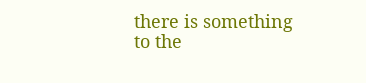there is something to the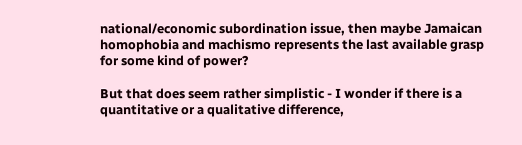national/economic subordination issue, then maybe Jamaican homophobia and machismo represents the last available grasp for some kind of power?

But that does seem rather simplistic - I wonder if there is a quantitative or a qualitative difference,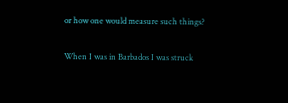or how one would measure such things?

When I was in Barbados I was struck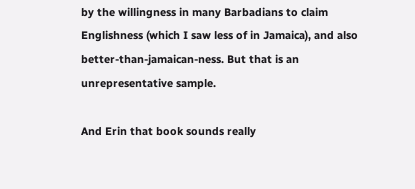by the willingness in many Barbadians to claim Englishness (which I saw less of in Jamaica), and also better-than-jamaican-ness. But that is an unrepresentative sample.

And Erin that book sounds really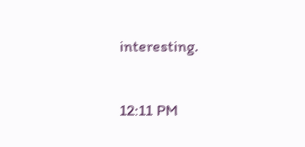interesting.

12:11 PM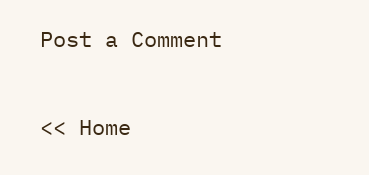Post a Comment

<< Home